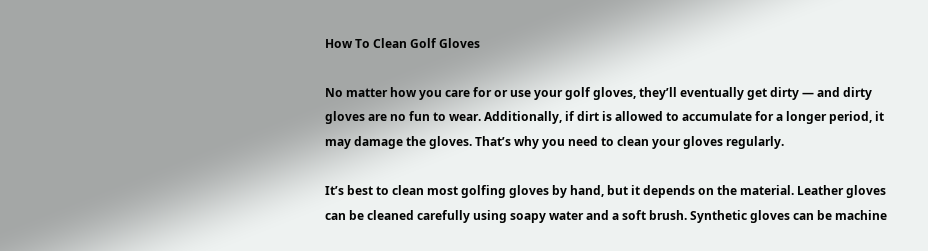How To Clean Golf Gloves

No matter how you care for or use your golf gloves, they’ll eventually get dirty — and dirty gloves are no fun to wear. Additionally, if dirt is allowed to accumulate for a longer period, it may damage the gloves. That’s why you need to clean your gloves regularly.

It’s best to clean most golfing gloves by hand, but it depends on the material. Leather gloves can be cleaned carefully using soapy water and a soft brush. Synthetic gloves can be machine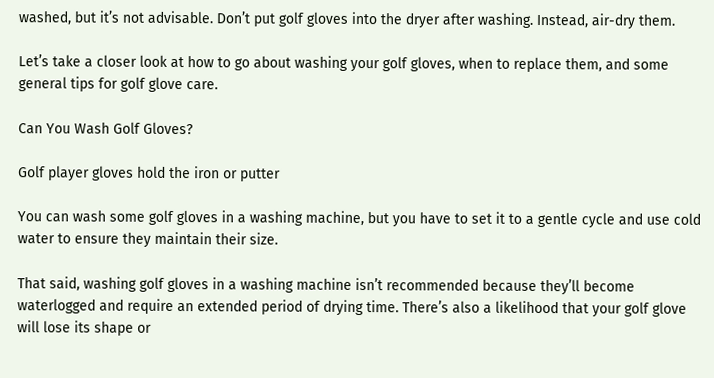washed, but it’s not advisable. Don’t put golf gloves into the dryer after washing. Instead, air-dry them.

Let’s take a closer look at how to go about washing your golf gloves, when to replace them, and some general tips for golf glove care.

Can You Wash Golf Gloves?

Golf player gloves hold the iron or putter

You can wash some golf gloves in a washing machine, but you have to set it to a gentle cycle and use cold water to ensure they maintain their size.

That said, washing golf gloves in a washing machine isn’t recommended because they’ll become waterlogged and require an extended period of drying time. There’s also a likelihood that your golf glove will lose its shape or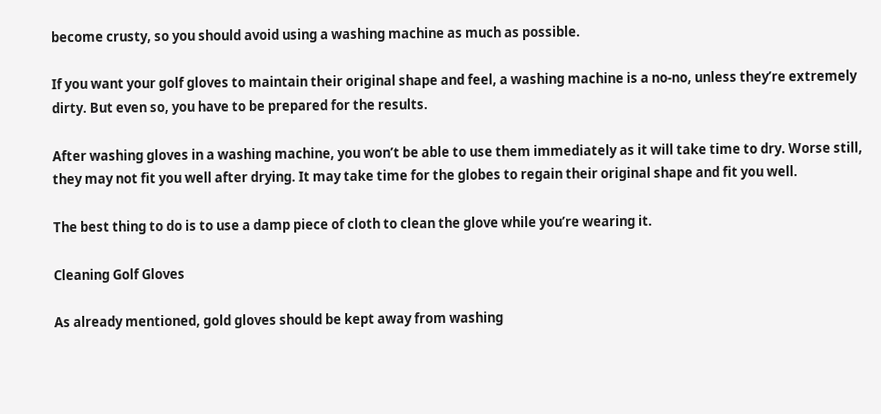become crusty, so you should avoid using a washing machine as much as possible.

If you want your golf gloves to maintain their original shape and feel, a washing machine is a no-no, unless they’re extremely dirty. But even so, you have to be prepared for the results.

After washing gloves in a washing machine, you won’t be able to use them immediately as it will take time to dry. Worse still, they may not fit you well after drying. It may take time for the globes to regain their original shape and fit you well.

The best thing to do is to use a damp piece of cloth to clean the glove while you’re wearing it.

Cleaning Golf Gloves

As already mentioned, gold gloves should be kept away from washing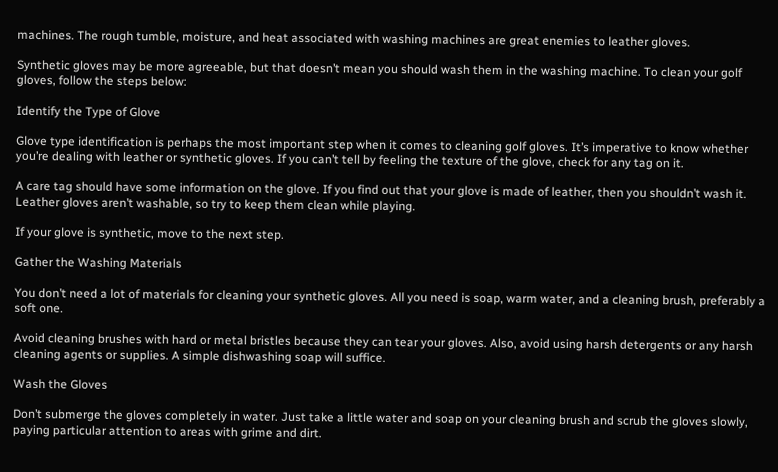machines. The rough tumble, moisture, and heat associated with washing machines are great enemies to leather gloves.

Synthetic gloves may be more agreeable, but that doesn’t mean you should wash them in the washing machine. To clean your golf gloves, follow the steps below:

Identify the Type of Glove

Glove type identification is perhaps the most important step when it comes to cleaning golf gloves. It’s imperative to know whether you’re dealing with leather or synthetic gloves. If you can’t tell by feeling the texture of the glove, check for any tag on it.

A care tag should have some information on the glove. If you find out that your glove is made of leather, then you shouldn’t wash it. Leather gloves aren’t washable, so try to keep them clean while playing.

If your glove is synthetic, move to the next step.

Gather the Washing Materials

You don’t need a lot of materials for cleaning your synthetic gloves. All you need is soap, warm water, and a cleaning brush, preferably a soft one.

Avoid cleaning brushes with hard or metal bristles because they can tear your gloves. Also, avoid using harsh detergents or any harsh cleaning agents or supplies. A simple dishwashing soap will suffice.

Wash the Gloves

Don’t submerge the gloves completely in water. Just take a little water and soap on your cleaning brush and scrub the gloves slowly, paying particular attention to areas with grime and dirt.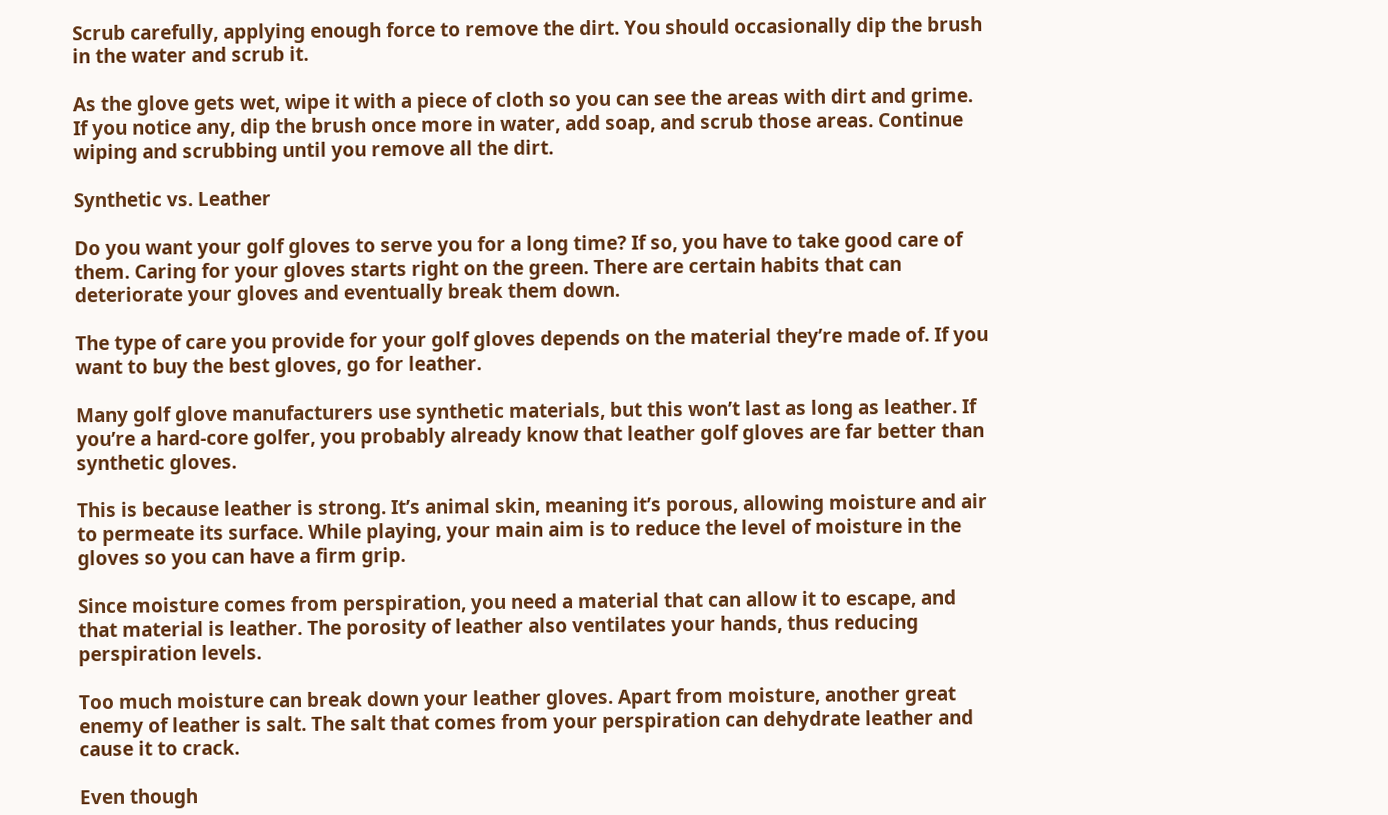Scrub carefully, applying enough force to remove the dirt. You should occasionally dip the brush in the water and scrub it.

As the glove gets wet, wipe it with a piece of cloth so you can see the areas with dirt and grime. If you notice any, dip the brush once more in water, add soap, and scrub those areas. Continue wiping and scrubbing until you remove all the dirt.

Synthetic vs. Leather

Do you want your golf gloves to serve you for a long time? If so, you have to take good care of them. Caring for your gloves starts right on the green. There are certain habits that can deteriorate your gloves and eventually break them down.

The type of care you provide for your golf gloves depends on the material they’re made of. If you want to buy the best gloves, go for leather.

Many golf glove manufacturers use synthetic materials, but this won’t last as long as leather. If you’re a hard-core golfer, you probably already know that leather golf gloves are far better than synthetic gloves.

This is because leather is strong. It’s animal skin, meaning it’s porous, allowing moisture and air to permeate its surface. While playing, your main aim is to reduce the level of moisture in the gloves so you can have a firm grip.

Since moisture comes from perspiration, you need a material that can allow it to escape, and that material is leather. The porosity of leather also ventilates your hands, thus reducing perspiration levels.

Too much moisture can break down your leather gloves. Apart from moisture, another great enemy of leather is salt. The salt that comes from your perspiration can dehydrate leather and cause it to crack.

Even though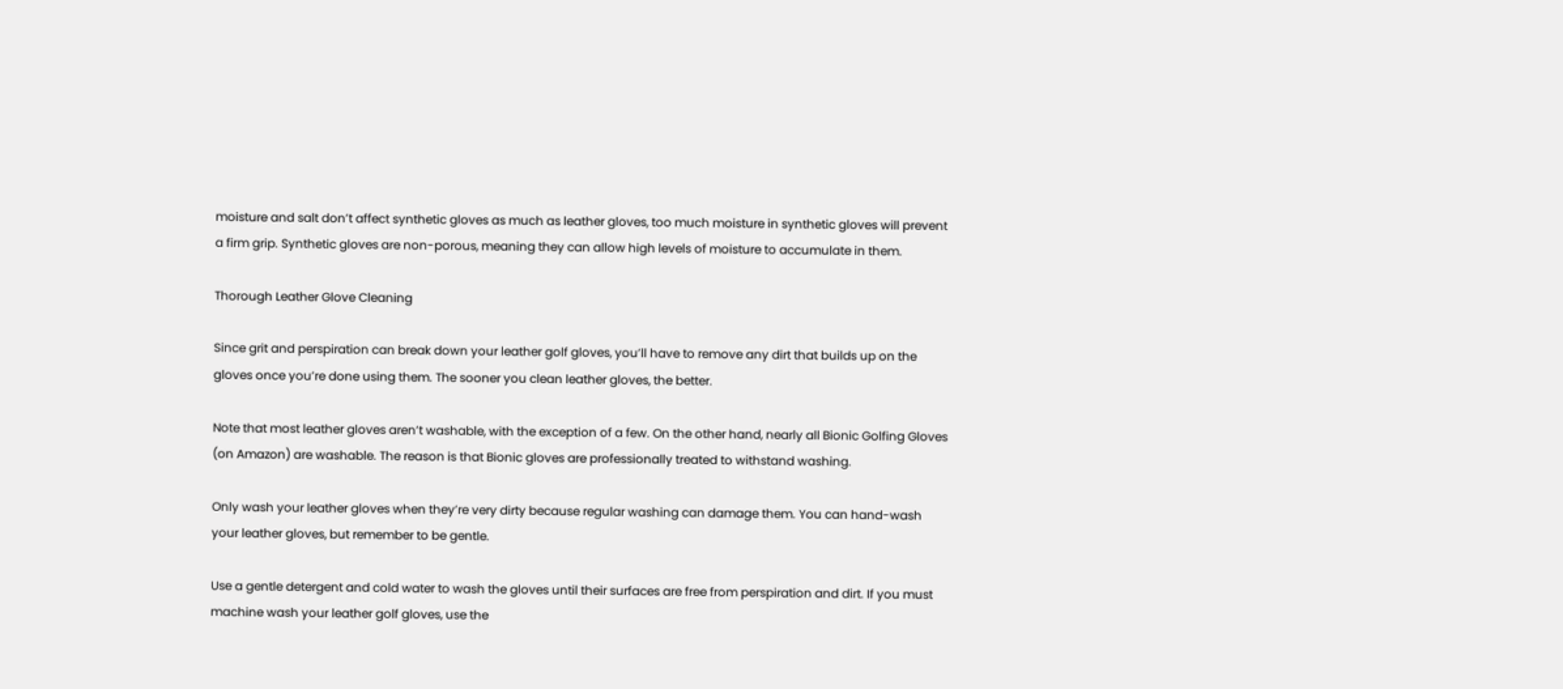moisture and salt don’t affect synthetic gloves as much as leather gloves, too much moisture in synthetic gloves will prevent a firm grip. Synthetic gloves are non-porous, meaning they can allow high levels of moisture to accumulate in them.

Thorough Leather Glove Cleaning

Since grit and perspiration can break down your leather golf gloves, you’ll have to remove any dirt that builds up on the gloves once you’re done using them. The sooner you clean leather gloves, the better.

Note that most leather gloves aren’t washable, with the exception of a few. On the other hand, nearly all Bionic Golfing Gloves (on Amazon) are washable. The reason is that Bionic gloves are professionally treated to withstand washing.

Only wash your leather gloves when they’re very dirty because regular washing can damage them. You can hand-wash your leather gloves, but remember to be gentle.

Use a gentle detergent and cold water to wash the gloves until their surfaces are free from perspiration and dirt. If you must machine wash your leather golf gloves, use the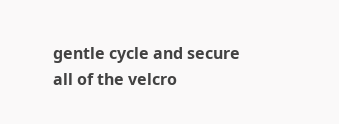gentle cycle and secure all of the velcro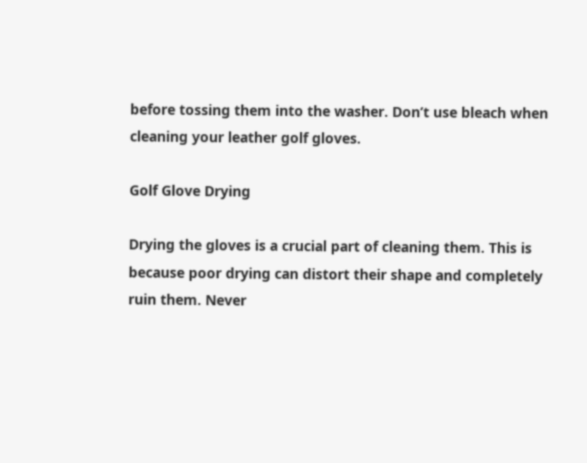before tossing them into the washer. Don’t use bleach when cleaning your leather golf gloves.

Golf Glove Drying

Drying the gloves is a crucial part of cleaning them. This is because poor drying can distort their shape and completely ruin them. Never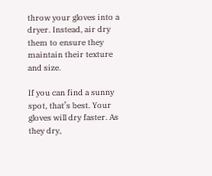throw your gloves into a dryer. Instead, air dry them to ensure they maintain their texture and size.

If you can find a sunny spot, that’s best. Your gloves will dry faster. As they dry,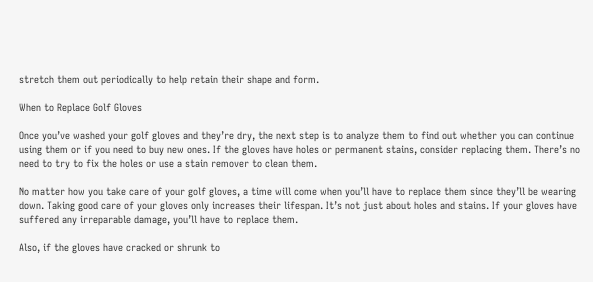stretch them out periodically to help retain their shape and form.

When to Replace Golf Gloves

Once you’ve washed your golf gloves and they’re dry, the next step is to analyze them to find out whether you can continue using them or if you need to buy new ones. If the gloves have holes or permanent stains, consider replacing them. There’s no need to try to fix the holes or use a stain remover to clean them.

No matter how you take care of your golf gloves, a time will come when you’ll have to replace them since they’ll be wearing down. Taking good care of your gloves only increases their lifespan. It’s not just about holes and stains. If your gloves have suffered any irreparable damage, you’ll have to replace them.

Also, if the gloves have cracked or shrunk to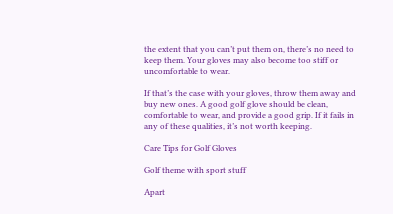the extent that you can’t put them on, there’s no need to keep them. Your gloves may also become too stiff or uncomfortable to wear.

If that’s the case with your gloves, throw them away and buy new ones. A good golf glove should be clean, comfortable to wear, and provide a good grip. If it fails in any of these qualities, it’s not worth keeping.

Care Tips for Golf Gloves

Golf theme with sport stuff

Apart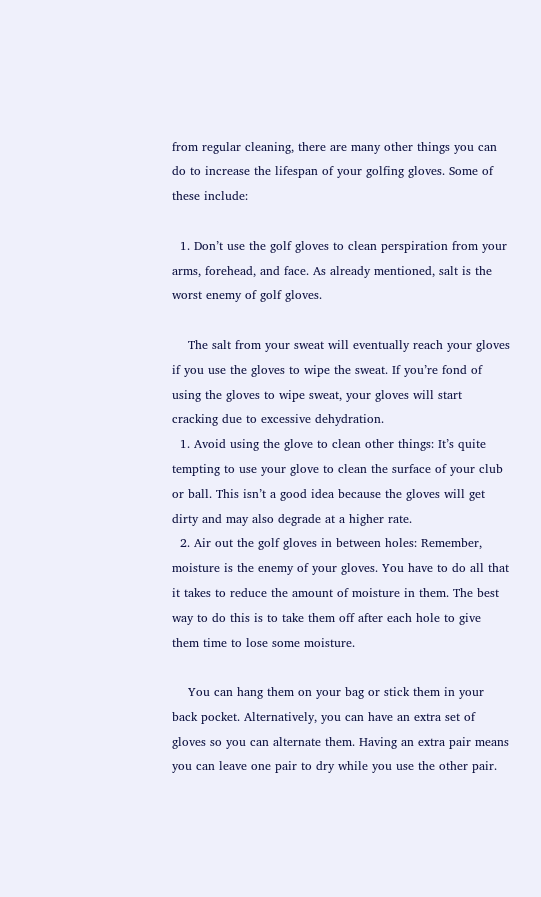from regular cleaning, there are many other things you can do to increase the lifespan of your golfing gloves. Some of these include:

  1. Don’t use the golf gloves to clean perspiration from your arms, forehead, and face. As already mentioned, salt is the worst enemy of golf gloves.

    The salt from your sweat will eventually reach your gloves if you use the gloves to wipe the sweat. If you’re fond of using the gloves to wipe sweat, your gloves will start cracking due to excessive dehydration.
  1. Avoid using the glove to clean other things: It’s quite tempting to use your glove to clean the surface of your club or ball. This isn’t a good idea because the gloves will get dirty and may also degrade at a higher rate.
  2. Air out the golf gloves in between holes: Remember, moisture is the enemy of your gloves. You have to do all that it takes to reduce the amount of moisture in them. The best way to do this is to take them off after each hole to give them time to lose some moisture.

    You can hang them on your bag or stick them in your back pocket. Alternatively, you can have an extra set of gloves so you can alternate them. Having an extra pair means you can leave one pair to dry while you use the other pair.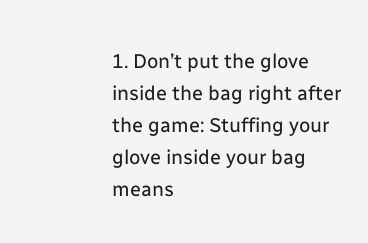1. Don’t put the glove inside the bag right after the game: Stuffing your glove inside your bag means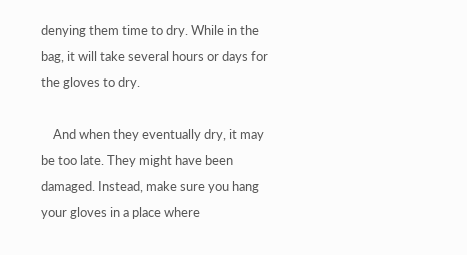denying them time to dry. While in the bag, it will take several hours or days for the gloves to dry.

    And when they eventually dry, it may be too late. They might have been damaged. Instead, make sure you hang your gloves in a place where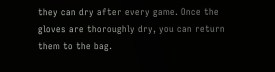they can dry after every game. Once the gloves are thoroughly dry, you can return them to the bag.